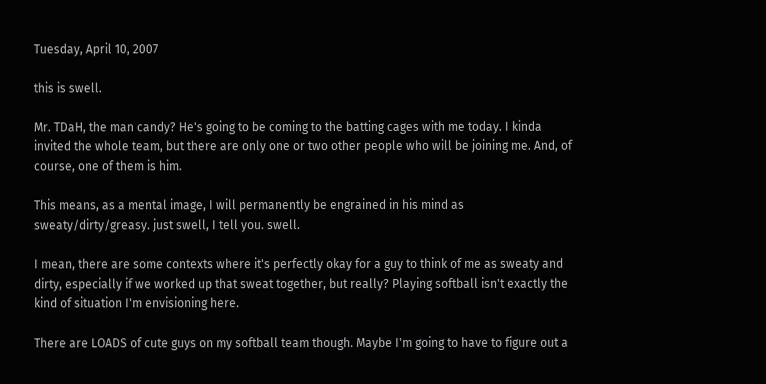Tuesday, April 10, 2007

this is swell.

Mr. TDaH, the man candy? He's going to be coming to the batting cages with me today. I kinda invited the whole team, but there are only one or two other people who will be joining me. And, of course, one of them is him.

This means, as a mental image, I will permanently be engrained in his mind as sweaty/dirty/greasy. just swell, I tell you. swell.

I mean, there are some contexts where it's perfectly okay for a guy to think of me as sweaty and dirty, especially if we worked up that sweat together, but really? Playing softball isn't exactly the kind of situation I'm envisioning here.

There are LOADS of cute guys on my softball team though. Maybe I'm going to have to figure out a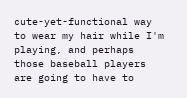cute-yet-functional way to wear my hair while I'm playing, and perhaps those baseball players are going to have to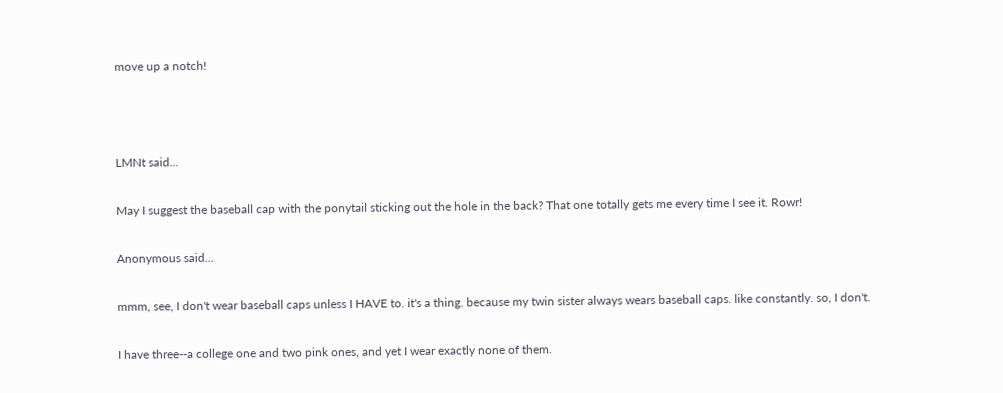move up a notch!



LMNt said...

May I suggest the baseball cap with the ponytail sticking out the hole in the back? That one totally gets me every time I see it. Rowr!

Anonymous said...

mmm, see, I don't wear baseball caps unless I HAVE to. it's a thing. because my twin sister always wears baseball caps. like constantly. so, I don't.

I have three--a college one and two pink ones, and yet I wear exactly none of them.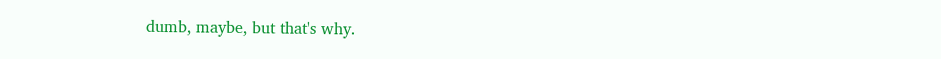dumb, maybe, but that's why.